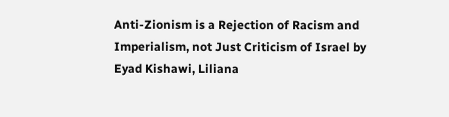Anti-Zionism is a Rejection of Racism and Imperialism, not Just Criticism of Israel by Eyad Kishawi, Liliana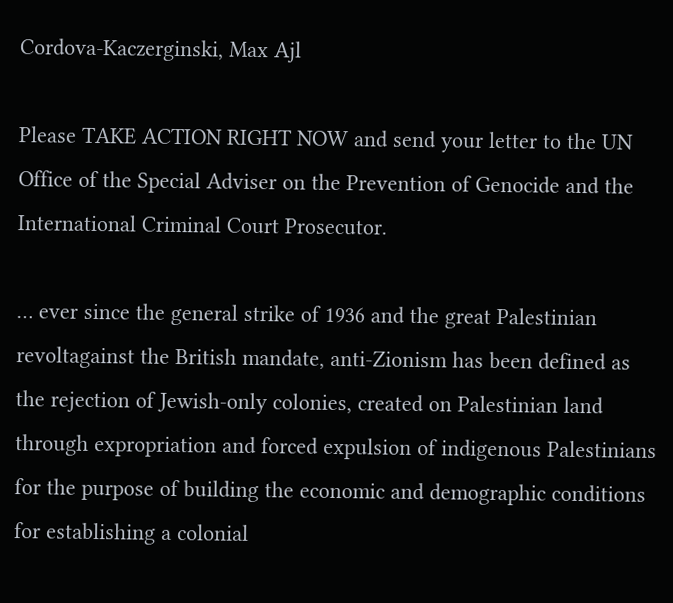Cordova-Kaczerginski, Max Ajl

Please TAKE ACTION RIGHT NOW and send your letter to the UN Office of the Special Adviser on the Prevention of Genocide and the International Criminal Court Prosecutor.

… ever since the general strike of 1936 and the great Palestinian revoltagainst the British mandate, anti-Zionism has been defined as the rejection of Jewish-only colonies, created on Palestinian land through expropriation and forced expulsion of indigenous Palestinians for the purpose of building the economic and demographic conditions for establishing a colonial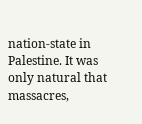nation-state in Palestine. It was only natural that massacres,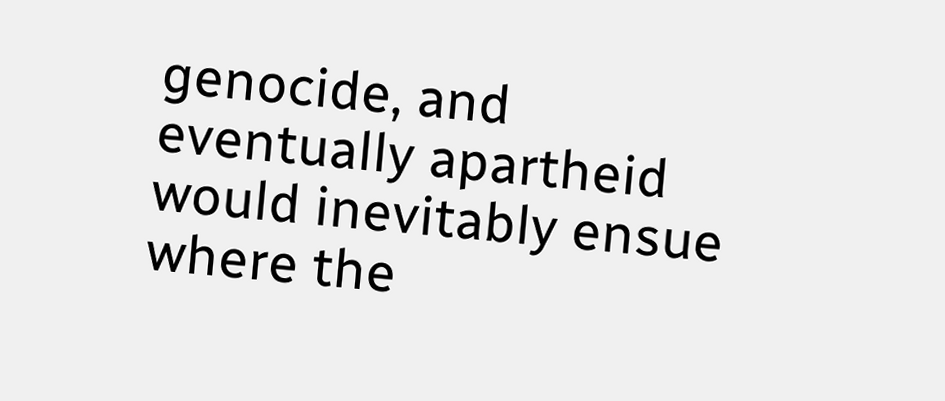genocide, and eventually apartheid would inevitably ensue where the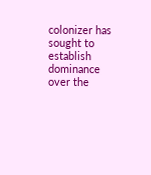colonizer has sought to establish dominance over the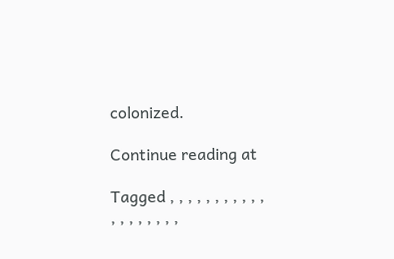colonized.

Continue reading at

Tagged , , , , , , , , , , , , , , , , , , ,